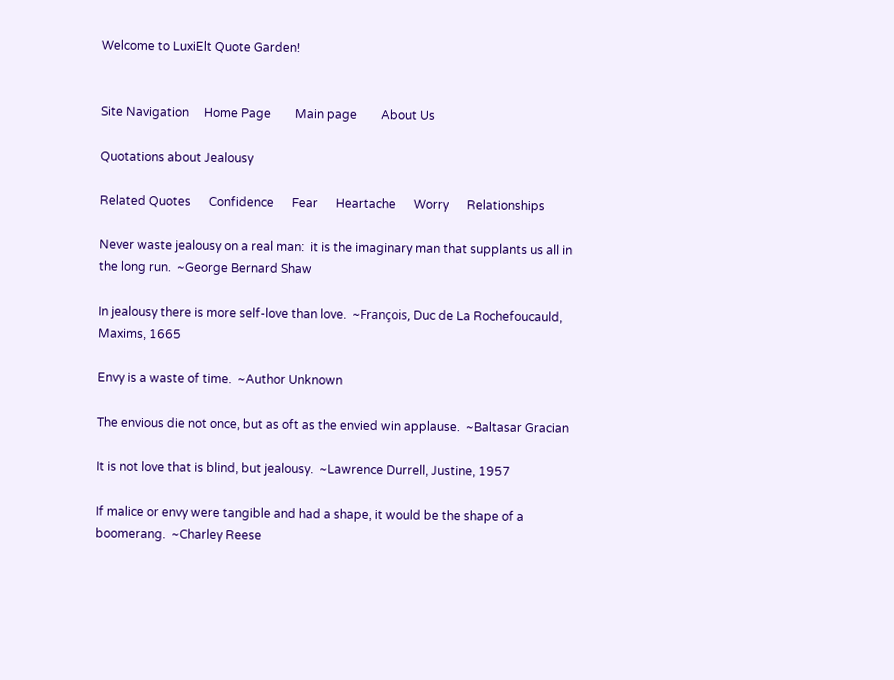Welcome to LuxiElt Quote Garden!


Site Navigation     Home Page        Main page        About Us

Quotations about Jealousy

Related Quotes      Confidence      Fear      Heartache      Worry      Relationships

Never waste jealousy on a real man:  it is the imaginary man that supplants us all in the long run.  ~George Bernard Shaw

In jealousy there is more self-love than love.  ~François, Duc de La Rochefoucauld, Maxims, 1665

Envy is a waste of time.  ~Author Unknown

The envious die not once, but as oft as the envied win applause.  ~Baltasar Gracian

It is not love that is blind, but jealousy.  ~Lawrence Durrell, Justine, 1957

If malice or envy were tangible and had a shape, it would be the shape of a boomerang.  ~Charley Reese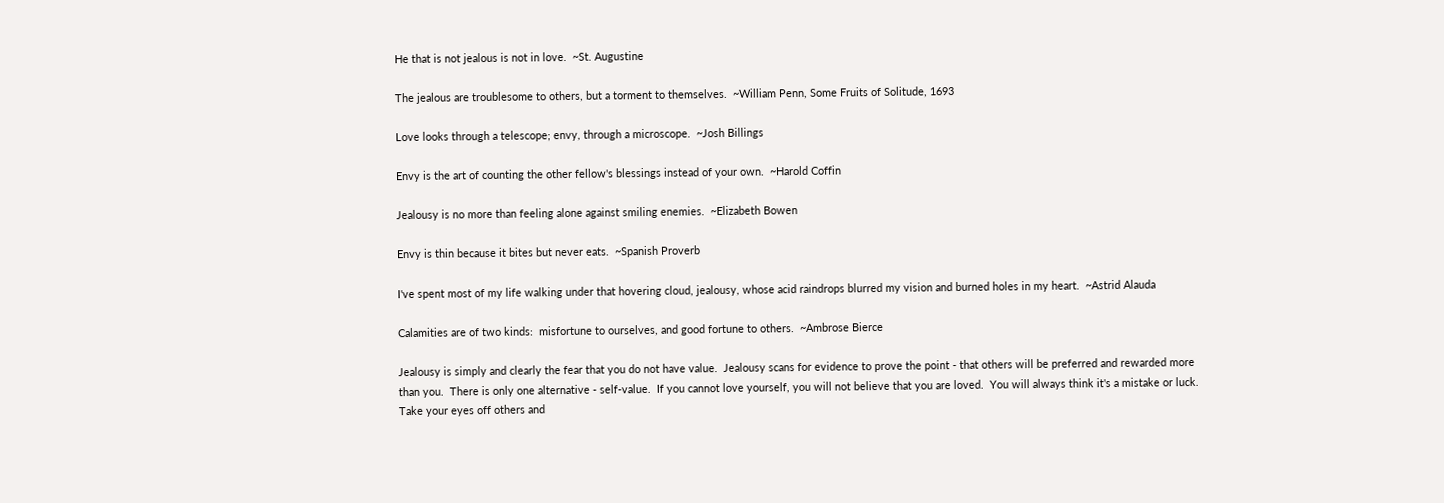He that is not jealous is not in love.  ~St. Augustine

The jealous are troublesome to others, but a torment to themselves.  ~William Penn, Some Fruits of Solitude, 1693

Love looks through a telescope; envy, through a microscope.  ~Josh Billings

Envy is the art of counting the other fellow's blessings instead of your own.  ~Harold Coffin

Jealousy is no more than feeling alone against smiling enemies.  ~Elizabeth Bowen

Envy is thin because it bites but never eats.  ~Spanish Proverb

I've spent most of my life walking under that hovering cloud, jealousy, whose acid raindrops blurred my vision and burned holes in my heart.  ~Astrid Alauda

Calamities are of two kinds:  misfortune to ourselves, and good fortune to others.  ~Ambrose Bierce

Jealousy is simply and clearly the fear that you do not have value.  Jealousy scans for evidence to prove the point - that others will be preferred and rewarded more than you.  There is only one alternative - self-value.  If you cannot love yourself, you will not believe that you are loved.  You will always think it's a mistake or luck.  Take your eyes off others and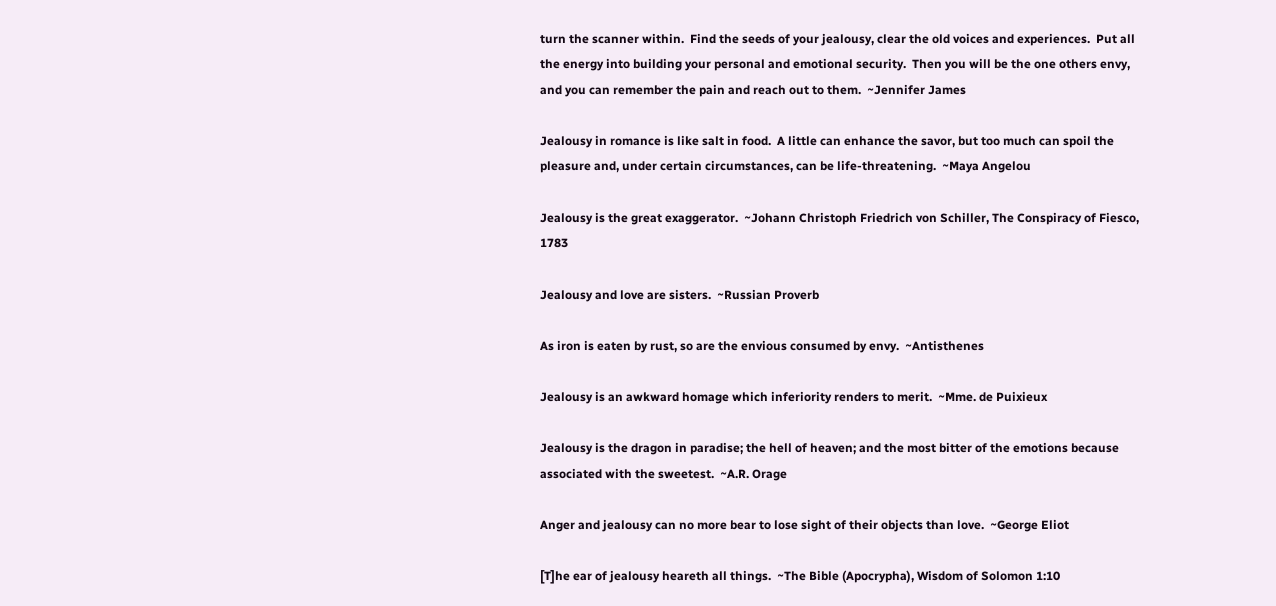turn the scanner within.  Find the seeds of your jealousy, clear the old voices and experiences.  Put all the energy into building your personal and emotional security.  Then you will be the one others envy, and you can remember the pain and reach out to them.  ~Jennifer James

Jealousy in romance is like salt in food.  A little can enhance the savor, but too much can spoil the pleasure and, under certain circumstances, can be life-threatening.  ~Maya Angelou

Jealousy is the great exaggerator.  ~Johann Christoph Friedrich von Schiller, The Conspiracy of Fiesco, 1783

Jealousy and love are sisters.  ~Russian Proverb

As iron is eaten by rust, so are the envious consumed by envy.  ~Antisthenes

Jealousy is an awkward homage which inferiority renders to merit.  ~Mme. de Puixieux

Jealousy is the dragon in paradise; the hell of heaven; and the most bitter of the emotions because associated with the sweetest.  ~A.R. Orage

Anger and jealousy can no more bear to lose sight of their objects than love.  ~George Eliot

[T]he ear of jealousy heareth all things.  ~The Bible (Apocrypha), Wisdom of Solomon 1:10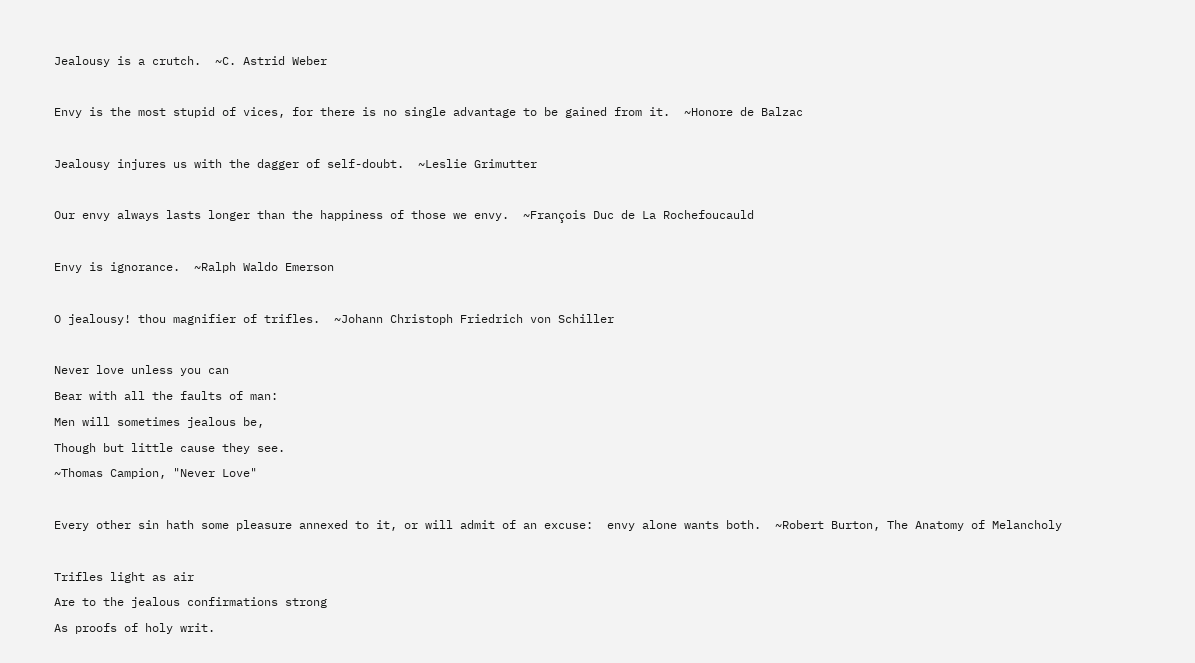Jealousy is a crutch.  ~C. Astrid Weber

Envy is the most stupid of vices, for there is no single advantage to be gained from it.  ~Honore de Balzac

Jealousy injures us with the dagger of self-doubt.  ~Leslie Grimutter

Our envy always lasts longer than the happiness of those we envy.  ~François Duc de La Rochefoucauld

Envy is ignorance.  ~Ralph Waldo Emerson

O jealousy! thou magnifier of trifles.  ~Johann Christoph Friedrich von Schiller

Never love unless you can
Bear with all the faults of man:
Men will sometimes jealous be,
Though but little cause they see.
~Thomas Campion, "Never Love"

Every other sin hath some pleasure annexed to it, or will admit of an excuse:  envy alone wants both.  ~Robert Burton, The Anatomy of Melancholy

Trifles light as air
Are to the jealous confirmations strong
As proofs of holy writ.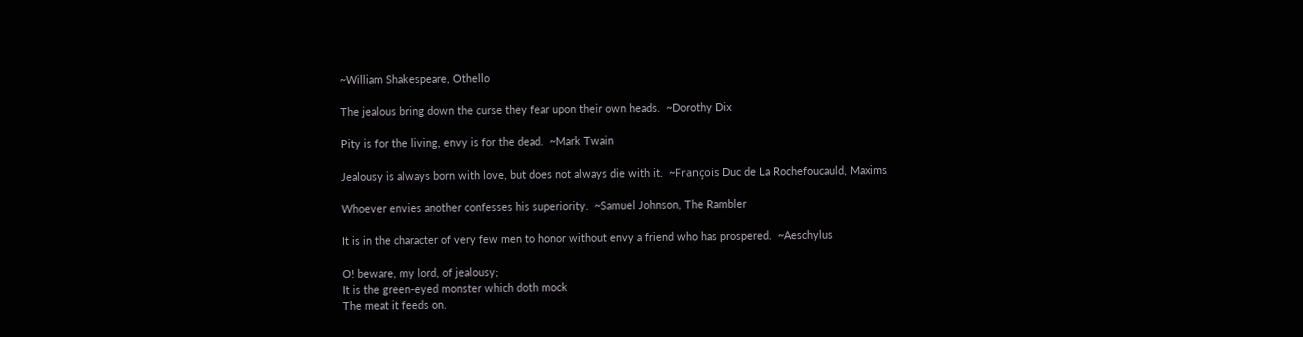~William Shakespeare, Othello

The jealous bring down the curse they fear upon their own heads.  ~Dorothy Dix

Pity is for the living, envy is for the dead.  ~Mark Twain

Jealousy is always born with love, but does not always die with it.  ~François Duc de La Rochefoucauld, Maxims

Whoever envies another confesses his superiority.  ~Samuel Johnson, The Rambler

It is in the character of very few men to honor without envy a friend who has prospered.  ~Aeschylus

O! beware, my lord, of jealousy;
It is the green-eyed monster which doth mock
The meat it feeds on.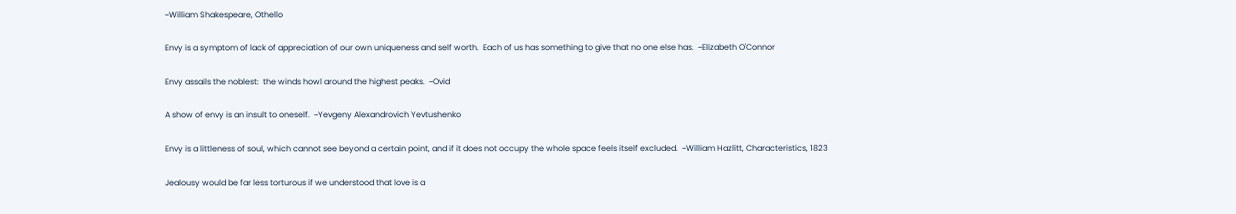~William Shakespeare, Othello

Envy is a symptom of lack of appreciation of our own uniqueness and self worth.  Each of us has something to give that no one else has.  ~Elizabeth O'Connor

Envy assails the noblest:  the winds howl around the highest peaks.  ~Ovid

A show of envy is an insult to oneself.  ~Yevgeny Alexandrovich Yevtushenko

Envy is a littleness of soul, which cannot see beyond a certain point, and if it does not occupy the whole space feels itself excluded.  ~William Hazlitt, Characteristics, 1823

Jealousy would be far less torturous if we understood that love is a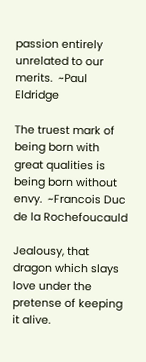passion entirely unrelated to our merits.  ~Paul Eldridge

The truest mark of being born with great qualities is being born without envy.  ~Francois Duc de la Rochefoucauld

Jealousy, that dragon which slays love under the pretense of keeping it alive.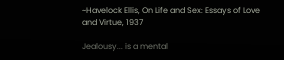~Havelock Ellis, On Life and Sex: Essays of Love and Virtue, 1937

Jealousy... is a mental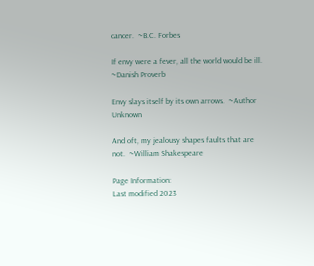cancer.  ~B.C. Forbes

If envy were a fever, all the world would be ill.  ~Danish Proverb

Envy slays itself by its own arrows.  ~Author Unknown

And oft, my jealousy shapes faults that are not.  ~William Shakespeare

Page Information:
Last modified 2023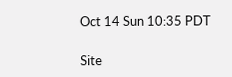Oct 14 Sun 10:35 PDT

Site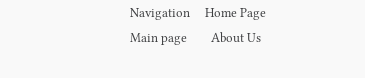Navigation     Home Page        Main page        About Us